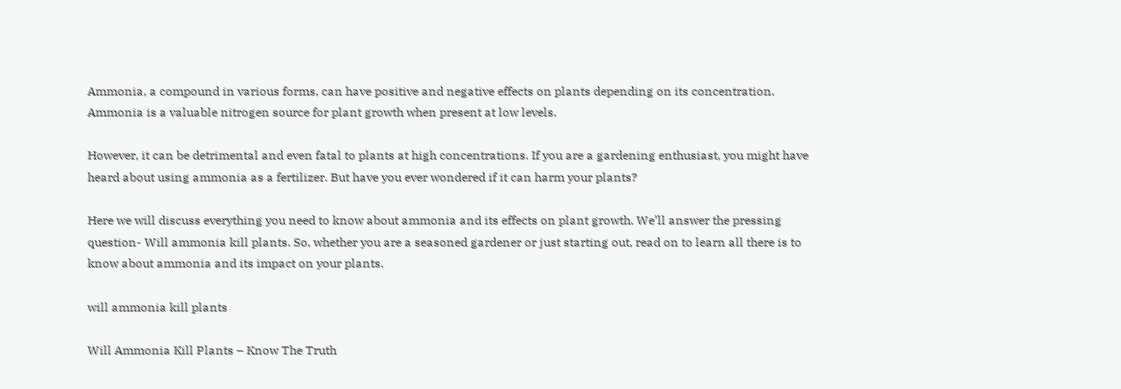Ammonia, a compound in various forms, can have positive and negative effects on plants depending on its concentration. Ammonia is a valuable nitrogen source for plant growth when present at low levels.

However, it can be detrimental and even fatal to plants at high concentrations. If you are a gardening enthusiast, you might have heard about using ammonia as a fertilizer. But have you ever wondered if it can harm your plants?

Here we will discuss everything you need to know about ammonia and its effects on plant growth. We’ll answer the pressing question- Will ammonia kill plants. So, whether you are a seasoned gardener or just starting out, read on to learn all there is to know about ammonia and its impact on your plants.

will ammonia kill plants

Will Ammonia Kill Plants – Know The Truth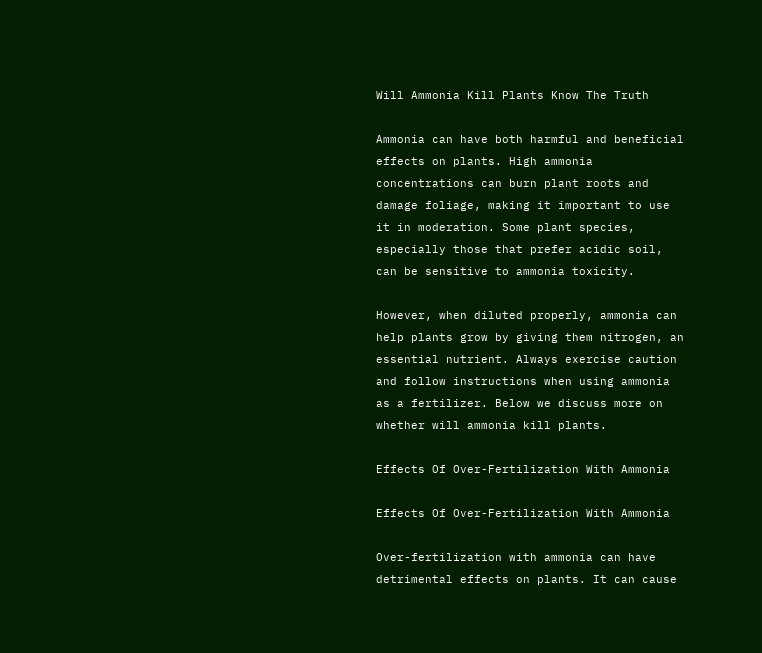Will Ammonia Kill Plants Know The Truth

Ammonia can have both harmful and beneficial effects on plants. High ammonia concentrations can burn plant roots and damage foliage, making it important to use it in moderation. Some plant species, especially those that prefer acidic soil, can be sensitive to ammonia toxicity.

However, when diluted properly, ammonia can help plants grow by giving them nitrogen, an essential nutrient. Always exercise caution and follow instructions when using ammonia as a fertilizer. Below we discuss more on whether will ammonia kill plants.

Effects Of Over-Fertilization With Ammonia

Effects Of Over-Fertilization With Ammonia

Over-fertilization with ammonia can have detrimental effects on plants. It can cause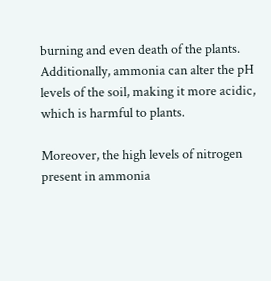burning and even death of the plants. Additionally, ammonia can alter the pH levels of the soil, making it more acidic, which is harmful to plants.

Moreover, the high levels of nitrogen present in ammonia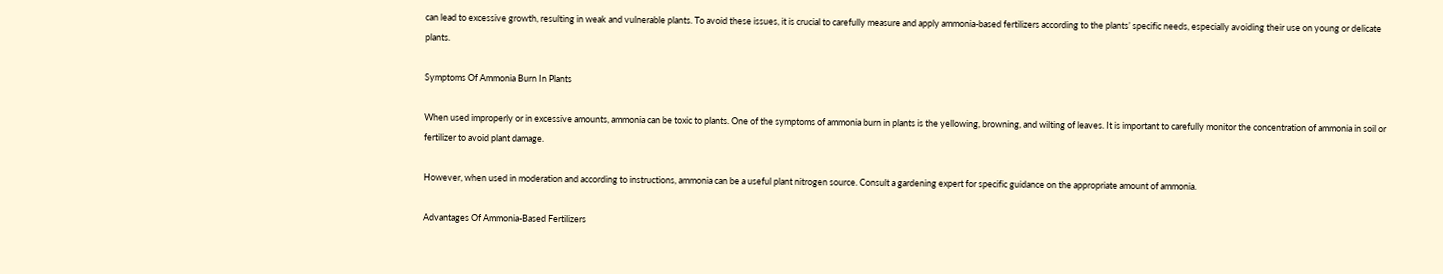can lead to excessive growth, resulting in weak and vulnerable plants. To avoid these issues, it is crucial to carefully measure and apply ammonia-based fertilizers according to the plants’ specific needs, especially avoiding their use on young or delicate plants.

Symptoms Of Ammonia Burn In Plants

When used improperly or in excessive amounts, ammonia can be toxic to plants. One of the symptoms of ammonia burn in plants is the yellowing, browning, and wilting of leaves. It is important to carefully monitor the concentration of ammonia in soil or fertilizer to avoid plant damage.

However, when used in moderation and according to instructions, ammonia can be a useful plant nitrogen source. Consult a gardening expert for specific guidance on the appropriate amount of ammonia.

Advantages Of Ammonia-Based Fertilizers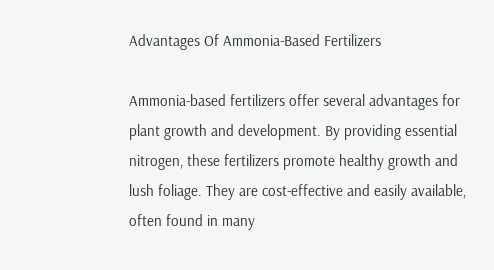Advantages Of Ammonia-Based Fertilizers

Ammonia-based fertilizers offer several advantages for plant growth and development. By providing essential nitrogen, these fertilizers promote healthy growth and lush foliage. They are cost-effective and easily available, often found in many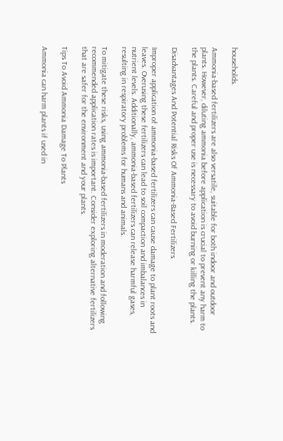households.

Ammonia-based fertilizers are also versatile, suitable for both indoor and outdoor plants. However, diluting ammonia before application is crucial to prevent any harm to the plants. Careful and proper use is necessary to avoid burning or killing the plants.

Disadvantages And Potential Risks Of Ammonia-Based Fertilizers

Improper application of ammonia-based fertilizers can cause damage to plant roots and leaves. Overusing these fertilizers can lead to soil compaction and imbalances in nutrient levels. Additionally, ammonia-based fertilizers can release harmful gases, resulting in respiratory problems for humans and animals.

To mitigate these risks, using ammonia-based fertilizers in moderation and following recommended application rates is important. Consider exploring alternative fertilizers that are safer for the environment and your plants.

Tips To Avoid Ammonia Damage To Plants

Ammonia can harm plants if used in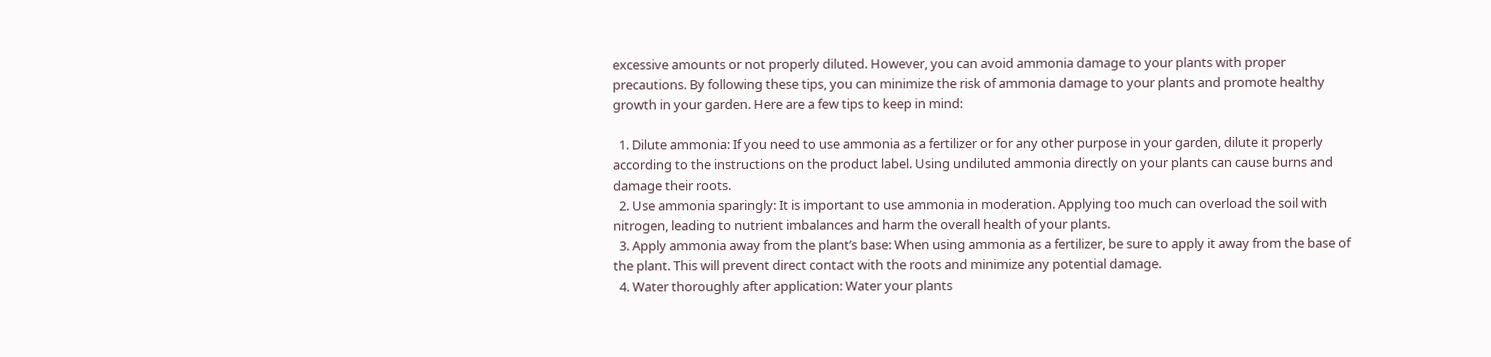excessive amounts or not properly diluted. However, you can avoid ammonia damage to your plants with proper precautions. By following these tips, you can minimize the risk of ammonia damage to your plants and promote healthy growth in your garden. Here are a few tips to keep in mind:

  1. Dilute ammonia: If you need to use ammonia as a fertilizer or for any other purpose in your garden, dilute it properly according to the instructions on the product label. Using undiluted ammonia directly on your plants can cause burns and damage their roots.
  2. Use ammonia sparingly: It is important to use ammonia in moderation. Applying too much can overload the soil with nitrogen, leading to nutrient imbalances and harm the overall health of your plants.
  3. Apply ammonia away from the plant’s base: When using ammonia as a fertilizer, be sure to apply it away from the base of the plant. This will prevent direct contact with the roots and minimize any potential damage.
  4. Water thoroughly after application: Water your plants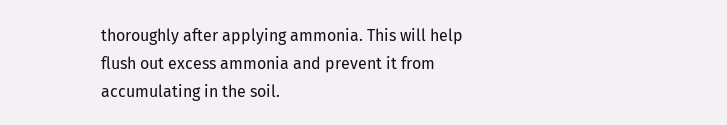thoroughly after applying ammonia. This will help flush out excess ammonia and prevent it from accumulating in the soil.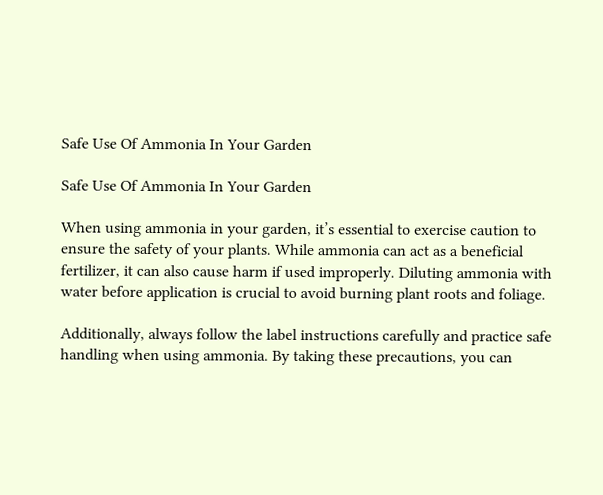Safe Use Of Ammonia In Your Garden

Safe Use Of Ammonia In Your Garden

When using ammonia in your garden, it’s essential to exercise caution to ensure the safety of your plants. While ammonia can act as a beneficial fertilizer, it can also cause harm if used improperly. Diluting ammonia with water before application is crucial to avoid burning plant roots and foliage.

Additionally, always follow the label instructions carefully and practice safe handling when using ammonia. By taking these precautions, you can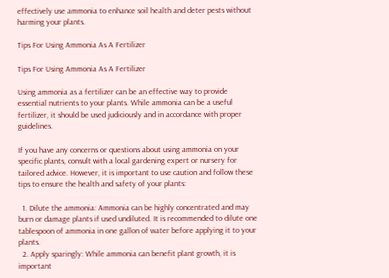effectively use ammonia to enhance soil health and deter pests without harming your plants.

Tips For Using Ammonia As A Fertilizer

Tips For Using Ammonia As A Fertilizer

Using ammonia as a fertilizer can be an effective way to provide essential nutrients to your plants. While ammonia can be a useful fertilizer, it should be used judiciously and in accordance with proper guidelines.

If you have any concerns or questions about using ammonia on your specific plants, consult with a local gardening expert or nursery for tailored advice. However, it is important to use caution and follow these tips to ensure the health and safety of your plants:

  1. Dilute the ammonia: Ammonia can be highly concentrated and may burn or damage plants if used undiluted. It is recommended to dilute one tablespoon of ammonia in one gallon of water before applying it to your plants.
  2. Apply sparingly: While ammonia can benefit plant growth, it is important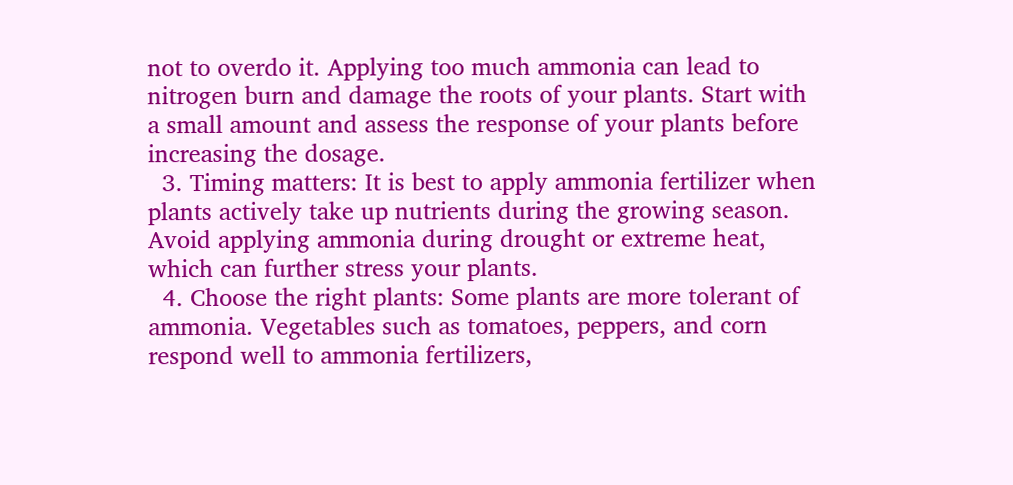not to overdo it. Applying too much ammonia can lead to nitrogen burn and damage the roots of your plants. Start with a small amount and assess the response of your plants before increasing the dosage.
  3. Timing matters: It is best to apply ammonia fertilizer when plants actively take up nutrients during the growing season. Avoid applying ammonia during drought or extreme heat, which can further stress your plants.
  4. Choose the right plants: Some plants are more tolerant of ammonia. Vegetables such as tomatoes, peppers, and corn respond well to ammonia fertilizers,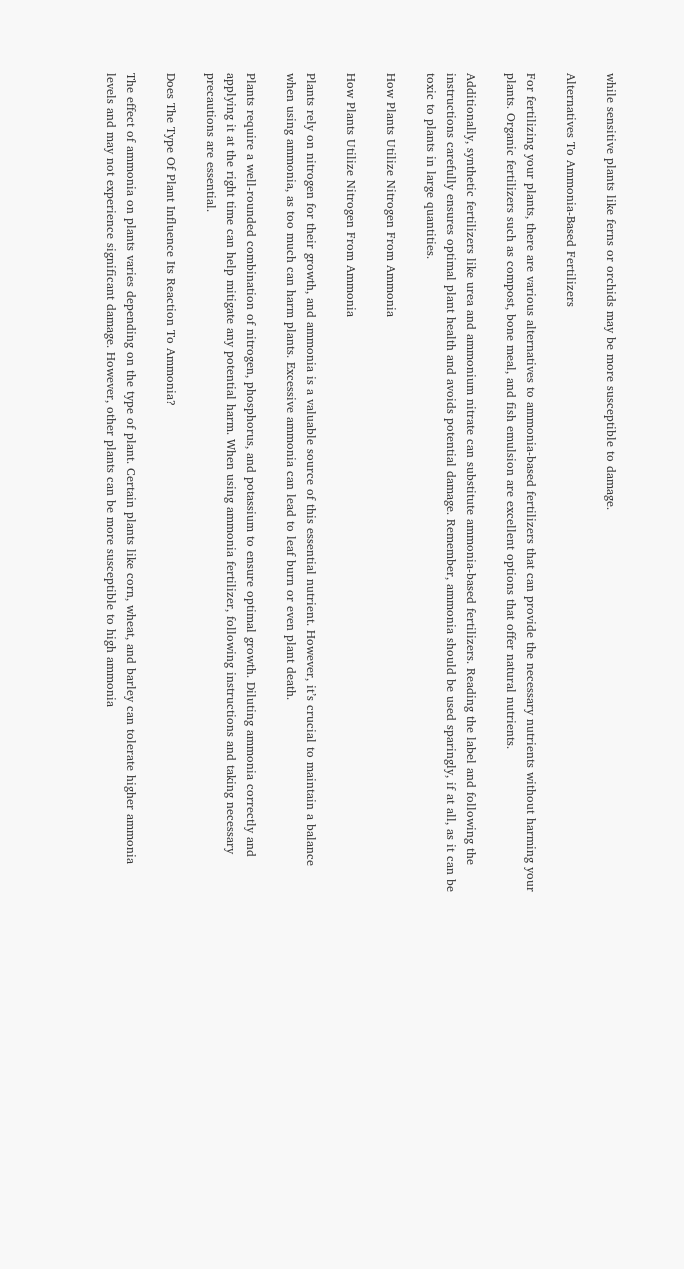while sensitive plants like ferns or orchids may be more susceptible to damage.

Alternatives To Ammonia-Based Fertilizers

For fertilizing your plants, there are various alternatives to ammonia-based fertilizers that can provide the necessary nutrients without harming your plants. Organic fertilizers such as compost, bone meal, and fish emulsion are excellent options that offer natural nutrients.

Additionally, synthetic fertilizers like urea and ammonium nitrate can substitute ammonia-based fertilizers. Reading the label and following the instructions carefully ensures optimal plant health and avoids potential damage. Remember, ammonia should be used sparingly, if at all, as it can be toxic to plants in large quantities.

How Plants Utilize Nitrogen From Ammonia

How Plants Utilize Nitrogen From Ammonia

Plants rely on nitrogen for their growth, and ammonia is a valuable source of this essential nutrient. However, it’s crucial to maintain a balance when using ammonia, as too much can harm plants. Excessive ammonia can lead to leaf burn or even plant death.

Plants require a well-rounded combination of nitrogen, phosphorus, and potassium to ensure optimal growth. Diluting ammonia correctly and applying it at the right time can help mitigate any potential harm. When using ammonia fertilizer, following instructions and taking necessary precautions are essential.

Does The Type Of Plant Influence Its Reaction To Ammonia?

The effect of ammonia on plants varies depending on the type of plant. Certain plants like corn, wheat, and barley can tolerate higher ammonia levels and may not experience significant damage. However, other plants can be more susceptible to high ammonia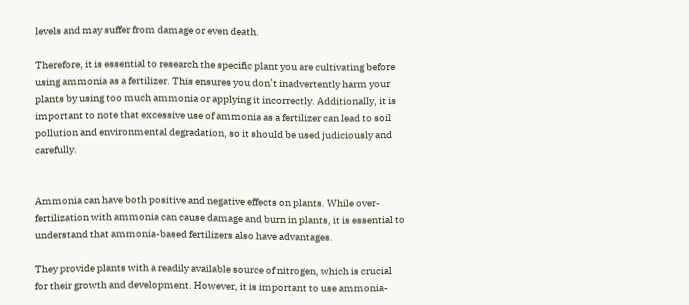levels and may suffer from damage or even death.

Therefore, it is essential to research the specific plant you are cultivating before using ammonia as a fertilizer. This ensures you don’t inadvertently harm your plants by using too much ammonia or applying it incorrectly. Additionally, it is important to note that excessive use of ammonia as a fertilizer can lead to soil pollution and environmental degradation, so it should be used judiciously and carefully.


Ammonia can have both positive and negative effects on plants. While over-fertilization with ammonia can cause damage and burn in plants, it is essential to understand that ammonia-based fertilizers also have advantages.

They provide plants with a readily available source of nitrogen, which is crucial for their growth and development. However, it is important to use ammonia-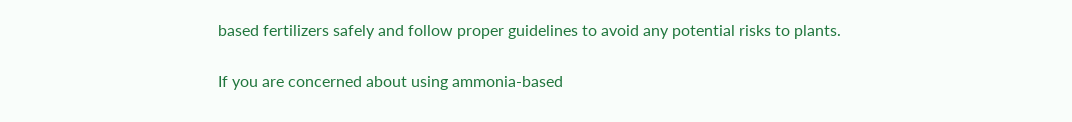based fertilizers safely and follow proper guidelines to avoid any potential risks to plants.

If you are concerned about using ammonia-based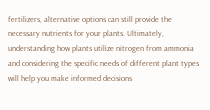fertilizers, alternative options can still provide the necessary nutrients for your plants. Ultimately, understanding how plants utilize nitrogen from ammonia and considering the specific needs of different plant types will help you make informed decisions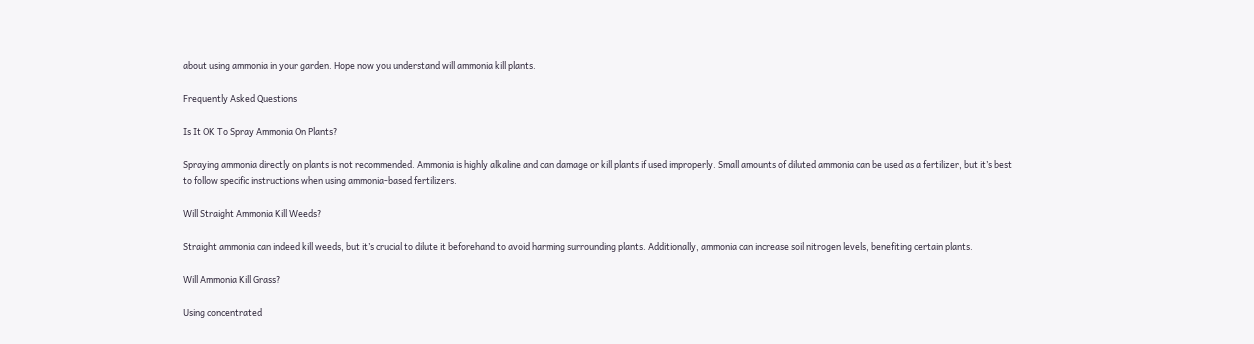about using ammonia in your garden. Hope now you understand will ammonia kill plants.

Frequently Asked Questions

Is It OK To Spray Ammonia On Plants?

Spraying ammonia directly on plants is not recommended. Ammonia is highly alkaline and can damage or kill plants if used improperly. Small amounts of diluted ammonia can be used as a fertilizer, but it’s best to follow specific instructions when using ammonia-based fertilizers.

Will Straight Ammonia Kill Weeds?

Straight ammonia can indeed kill weeds, but it’s crucial to dilute it beforehand to avoid harming surrounding plants. Additionally, ammonia can increase soil nitrogen levels, benefiting certain plants.

Will Ammonia Kill Grass?

Using concentrated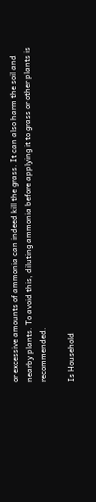or excessive amounts of ammonia can indeed kill the grass. It can also harm the soil and nearby plants. To avoid this, diluting ammonia before applying it to grass or other plants is recommended.

Is Household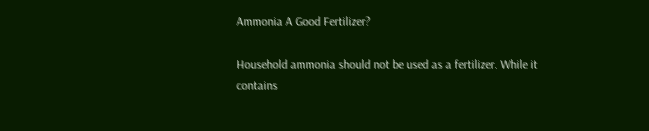Ammonia A Good Fertilizer?

Household ammonia should not be used as a fertilizer. While it contains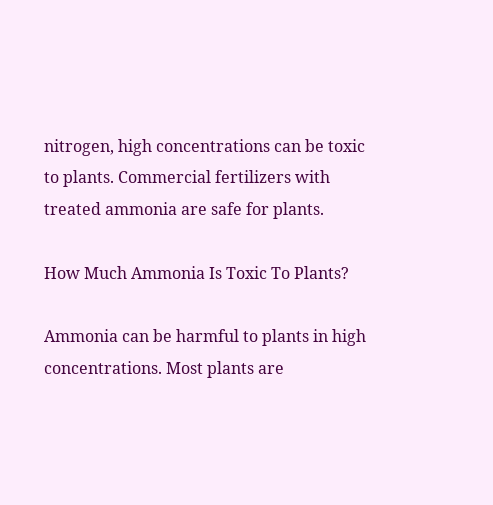nitrogen, high concentrations can be toxic to plants. Commercial fertilizers with treated ammonia are safe for plants.

How Much Ammonia Is Toxic To Plants?

Ammonia can be harmful to plants in high concentrations. Most plants are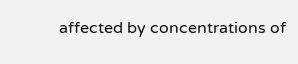affected by concentrations of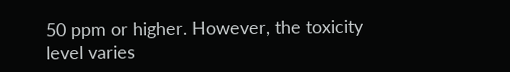50 ppm or higher. However, the toxicity level varies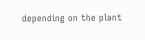depending on the plant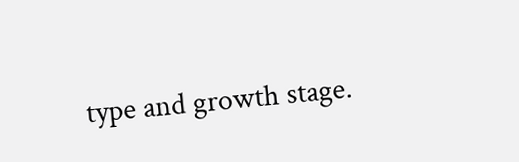type and growth stage.